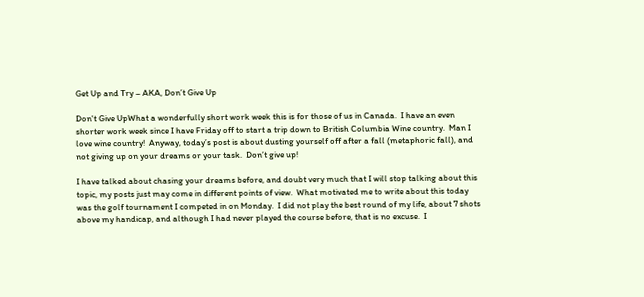Get Up and Try – AKA, Don’t Give Up

Don't Give UpWhat a wonderfully short work week this is for those of us in Canada.  I have an even shorter work week since I have Friday off to start a trip down to British Columbia Wine country.  Man I love wine country!  Anyway, today’s post is about dusting yourself off after a fall (metaphoric fall), and not giving up on your dreams or your task.  Don’t give up!

I have talked about chasing your dreams before, and doubt very much that I will stop talking about this topic, my posts just may come in different points of view.  What motivated me to write about this today was the golf tournament I competed in on Monday.  I did not play the best round of my life, about 7 shots above my handicap, and although I had never played the course before, that is no excuse.  I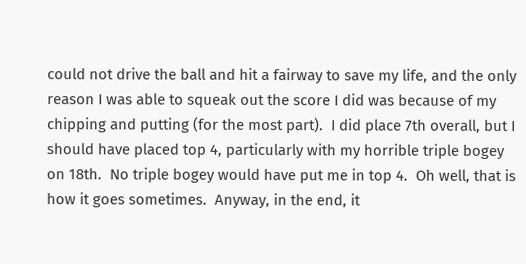could not drive the ball and hit a fairway to save my life, and the only reason I was able to squeak out the score I did was because of my chipping and putting (for the most part).  I did place 7th overall, but I should have placed top 4, particularly with my horrible triple bogey on 18th.  No triple bogey would have put me in top 4.  Oh well, that is how it goes sometimes.  Anyway, in the end, it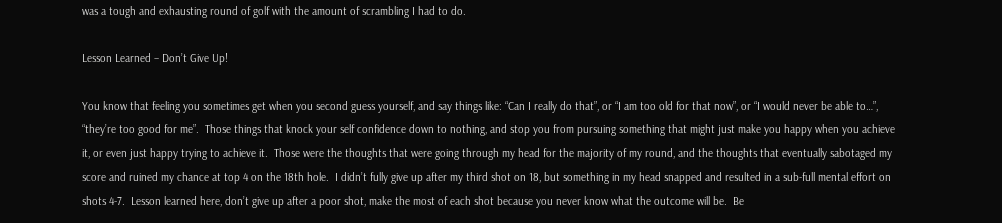was a tough and exhausting round of golf with the amount of scrambling I had to do.

Lesson Learned – Don’t Give Up!

You know that feeling you sometimes get when you second guess yourself, and say things like: “Can I really do that”, or “I am too old for that now”, or “I would never be able to…”, “they’re too good for me”.  Those things that knock your self confidence down to nothing, and stop you from pursuing something that might just make you happy when you achieve it, or even just happy trying to achieve it.  Those were the thoughts that were going through my head for the majority of my round, and the thoughts that eventually sabotaged my score and ruined my chance at top 4 on the 18th hole.  I didn’t fully give up after my third shot on 18, but something in my head snapped and resulted in a sub-full mental effort on shots 4-7.  Lesson learned here, don’t give up after a poor shot, make the most of each shot because you never know what the outcome will be.  Be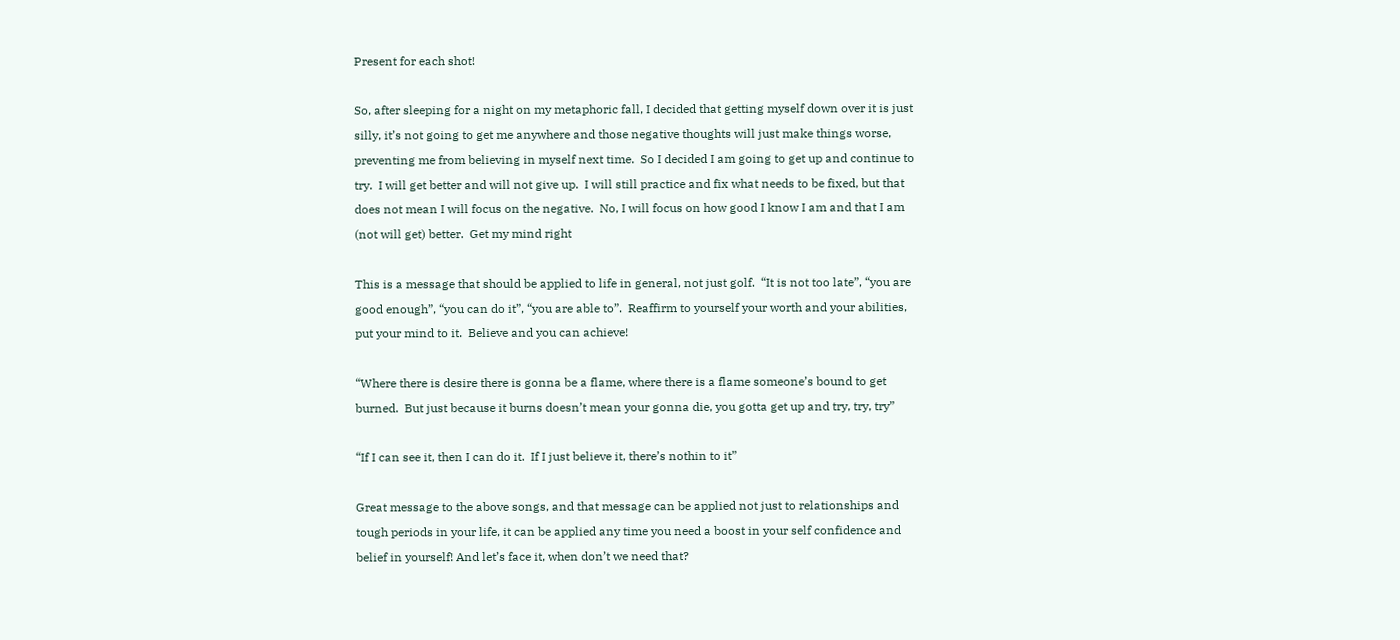Present for each shot!

So, after sleeping for a night on my metaphoric fall, I decided that getting myself down over it is just silly, it’s not going to get me anywhere and those negative thoughts will just make things worse, preventing me from believing in myself next time.  So I decided I am going to get up and continue to try.  I will get better and will not give up.  I will still practice and fix what needs to be fixed, but that does not mean I will focus on the negative.  No, I will focus on how good I know I am and that I am (not will get) better.  Get my mind right

This is a message that should be applied to life in general, not just golf.  “It is not too late”, “you are good enough”, “you can do it”, “you are able to”.  Reaffirm to yourself your worth and your abilities, put your mind to it.  Believe and you can achieve!

“Where there is desire there is gonna be a flame, where there is a flame someone’s bound to get burned.  But just because it burns doesn’t mean your gonna die, you gotta get up and try, try, try”

“If I can see it, then I can do it.  If I just believe it, there’s nothin to it”

Great message to the above songs, and that message can be applied not just to relationships and tough periods in your life, it can be applied any time you need a boost in your self confidence and belief in yourself! And let’s face it, when don’t we need that?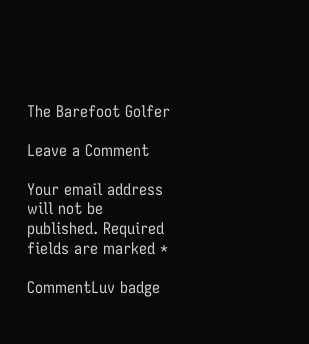The Barefoot Golfer

Leave a Comment

Your email address will not be published. Required fields are marked *

CommentLuv badge